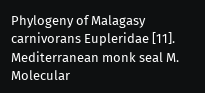Phylogeny of Malagasy carnivorans Eupleridae [11]. Mediterranean monk seal M. Molecular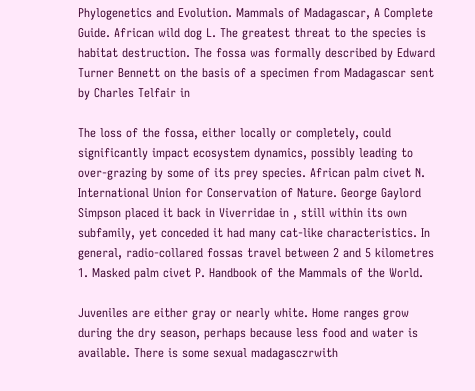Phylogenetics and Evolution. Mammals of Madagascar, A Complete Guide. African wild dog L. The greatest threat to the species is habitat destruction. The fossa was formally described by Edward Turner Bennett on the basis of a specimen from Madagascar sent by Charles Telfair in

The loss of the fossa, either locally or completely, could significantly impact ecosystem dynamics, possibly leading to over-grazing by some of its prey species. African palm civet N. International Union for Conservation of Nature. George Gaylord Simpson placed it back in Viverridae in , still within its own subfamily, yet conceded it had many cat-like characteristics. In general, radio-collared fossas travel between 2 and 5 kilometres 1. Masked palm civet P. Handbook of the Mammals of the World.

Juveniles are either gray or nearly white. Home ranges grow during the dry season, perhaps because less food and water is available. There is some sexual madagasczrwith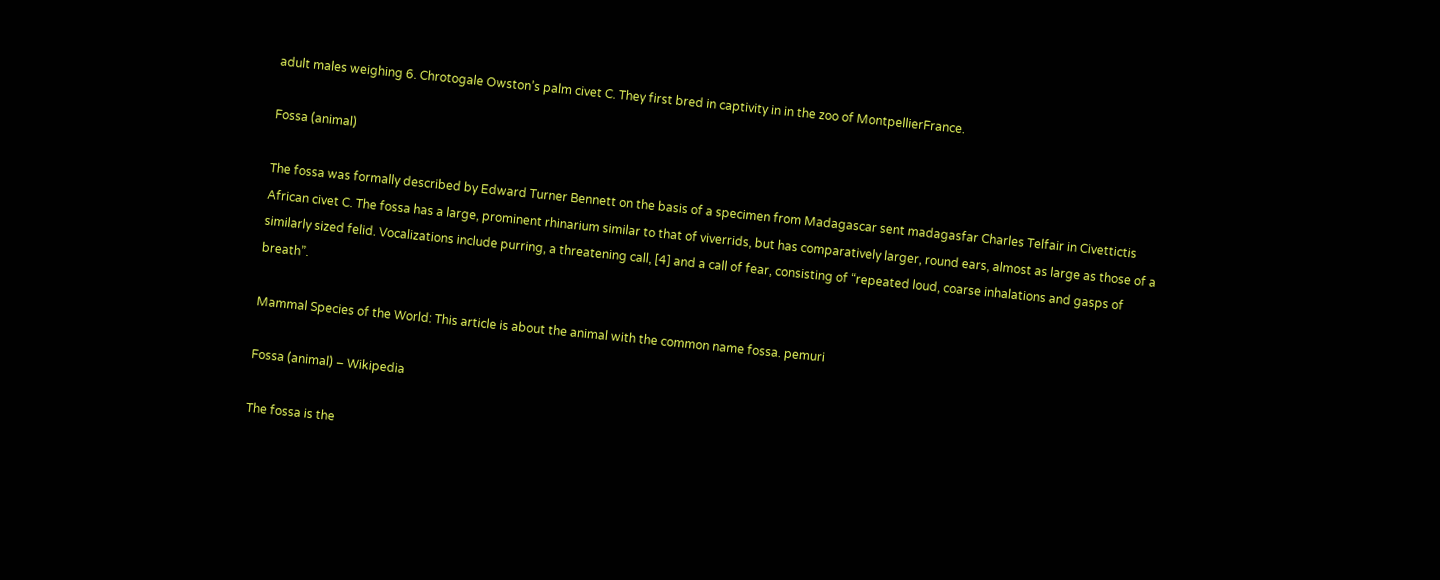adult males weighing 6. Chrotogale Owston’s palm civet C. They first bred in captivity in in the zoo of MontpellierFrance.

Fossa (animal)

The fossa was formally described by Edward Turner Bennett on the basis of a specimen from Madagascar sent madagasfar Charles Telfair in Civettictis African civet C. The fossa has a large, prominent rhinarium similar to that of viverrids, but has comparatively larger, round ears, almost as large as those of a similarly sized felid. Vocalizations include purring, a threatening call, [4] and a call of fear, consisting of “repeated loud, coarse inhalations and gasps of breath”.

Mammal Species of the World: This article is about the animal with the common name fossa. pemuri

Fossa (animal) – Wikipedia

The fossa is the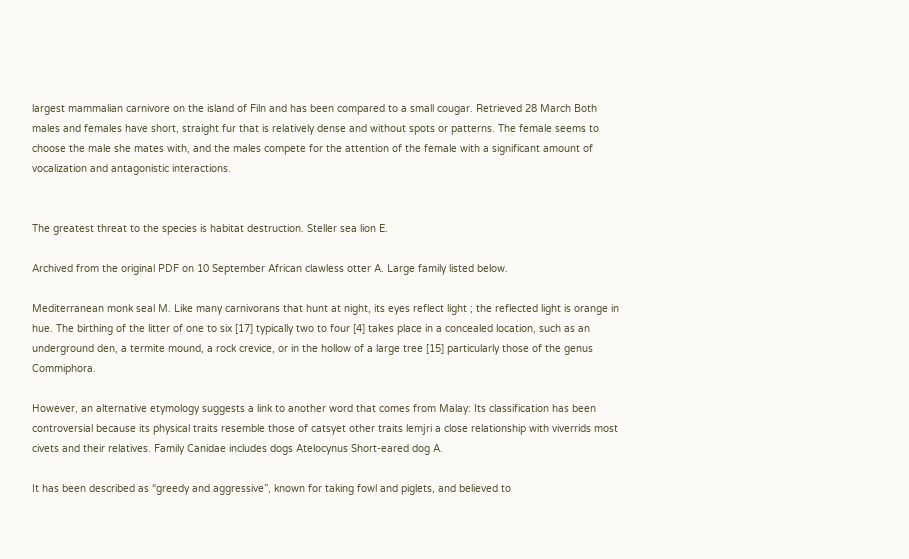largest mammalian carnivore on the island of Filn and has been compared to a small cougar. Retrieved 28 March Both males and females have short, straight fur that is relatively dense and without spots or patterns. The female seems to choose the male she mates with, and the males compete for the attention of the female with a significant amount of vocalization and antagonistic interactions.


The greatest threat to the species is habitat destruction. Steller sea lion E.

Archived from the original PDF on 10 September African clawless otter A. Large family listed below.

Mediterranean monk seal M. Like many carnivorans that hunt at night, its eyes reflect light ; the reflected light is orange in hue. The birthing of the litter of one to six [17] typically two to four [4] takes place in a concealed location, such as an underground den, a termite mound, a rock crevice, or in the hollow of a large tree [15] particularly those of the genus Commiphora.

However, an alternative etymology suggests a link to another word that comes from Malay: Its classification has been controversial because its physical traits resemble those of catsyet other traits lemjri a close relationship with viverrids most civets and their relatives. Family Canidae includes dogs Atelocynus Short-eared dog A.

It has been described as “greedy and aggressive”, known for taking fowl and piglets, and believed to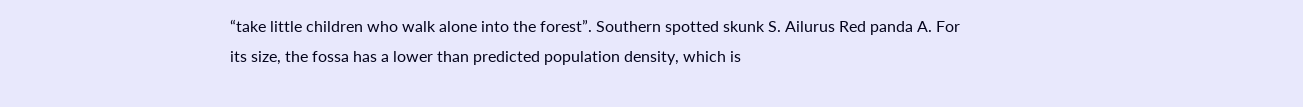“take little children who walk alone into the forest”. Southern spotted skunk S. Ailurus Red panda A. For its size, the fossa has a lower than predicted population density, which is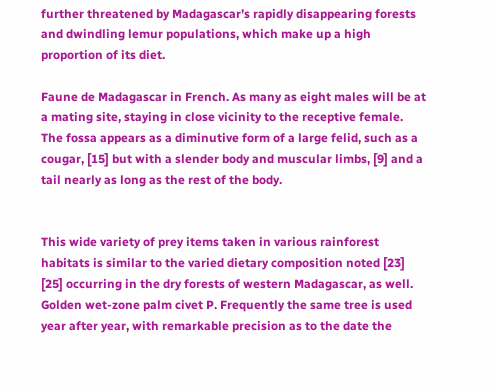further threatened by Madagascar’s rapidly disappearing forests and dwindling lemur populations, which make up a high proportion of its diet.

Faune de Madagascar in French. As many as eight males will be at a mating site, staying in close vicinity to the receptive female. The fossa appears as a diminutive form of a large felid, such as a cougar, [15] but with a slender body and muscular limbs, [9] and a tail nearly as long as the rest of the body.


This wide variety of prey items taken in various rainforest habitats is similar to the varied dietary composition noted [23] [25] occurring in the dry forests of western Madagascar, as well. Golden wet-zone palm civet P. Frequently the same tree is used year after year, with remarkable precision as to the date the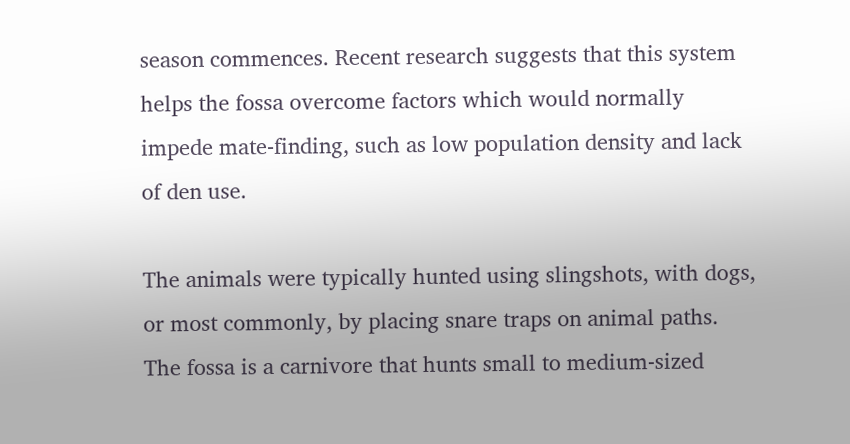season commences. Recent research suggests that this system helps the fossa overcome factors which would normally impede mate-finding, such as low population density and lack of den use.

The animals were typically hunted using slingshots, with dogs, or most commonly, by placing snare traps on animal paths. The fossa is a carnivore that hunts small to medium-sized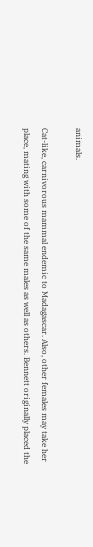animals.

Cat-like, carnivorous mammal endemic to Madagascar. Also, other females may take her place, mating with some of the same males as well as others. Bennett originally placed the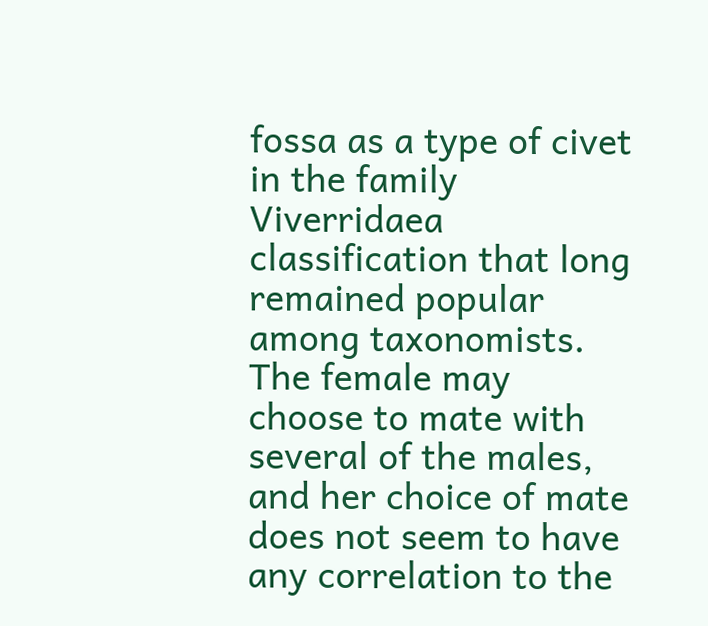fossa as a type of civet in the family Viverridaea classification that long remained popular among taxonomists. The female may choose to mate with several of the males, and her choice of mate does not seem to have any correlation to the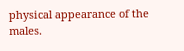physical appearance of the males.